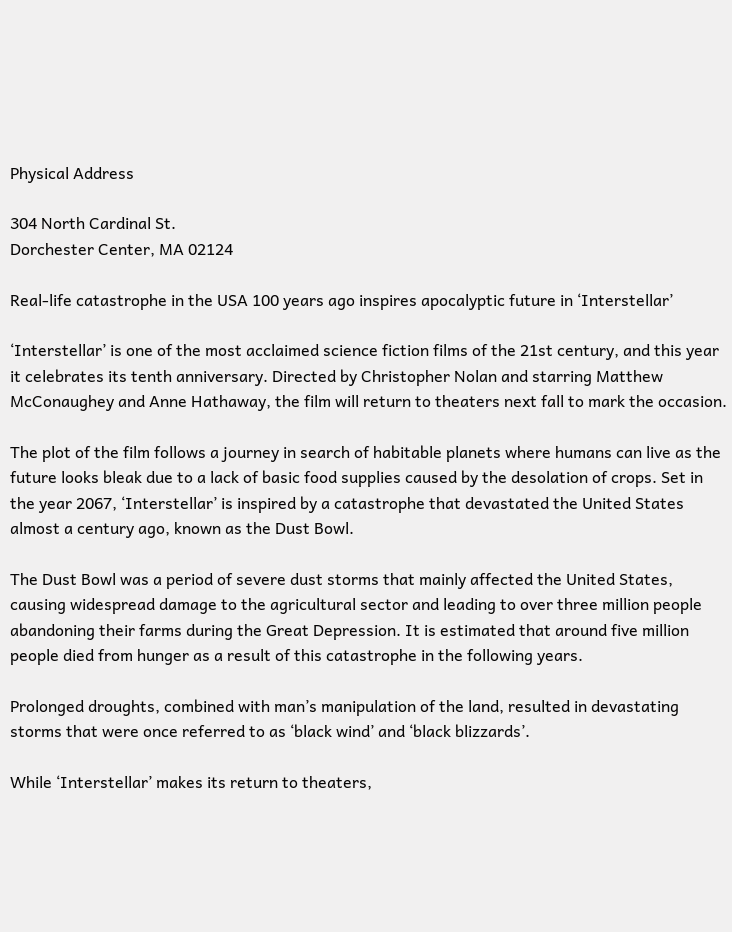Physical Address

304 North Cardinal St.
Dorchester Center, MA 02124

Real-life catastrophe in the USA 100 years ago inspires apocalyptic future in ‘Interstellar’

‘Interstellar’ is one of the most acclaimed science fiction films of the 21st century, and this year it celebrates its tenth anniversary. Directed by Christopher Nolan and starring Matthew McConaughey and Anne Hathaway, the film will return to theaters next fall to mark the occasion.

The plot of the film follows a journey in search of habitable planets where humans can live as the future looks bleak due to a lack of basic food supplies caused by the desolation of crops. Set in the year 2067, ‘Interstellar’ is inspired by a catastrophe that devastated the United States almost a century ago, known as the Dust Bowl.

The Dust Bowl was a period of severe dust storms that mainly affected the United States, causing widespread damage to the agricultural sector and leading to over three million people abandoning their farms during the Great Depression. It is estimated that around five million people died from hunger as a result of this catastrophe in the following years.

Prolonged droughts, combined with man’s manipulation of the land, resulted in devastating storms that were once referred to as ‘black wind’ and ‘black blizzards’.

While ‘Interstellar’ makes its return to theaters,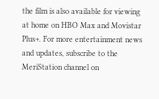the film is also available for viewing at home on HBO Max and Movistar Plus+. For more entertainment news and updates, subscribe to the MeriStation channel on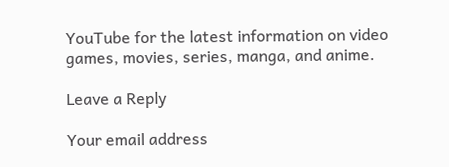YouTube for the latest information on video games, movies, series, manga, and anime.

Leave a Reply

Your email address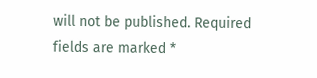will not be published. Required fields are marked *